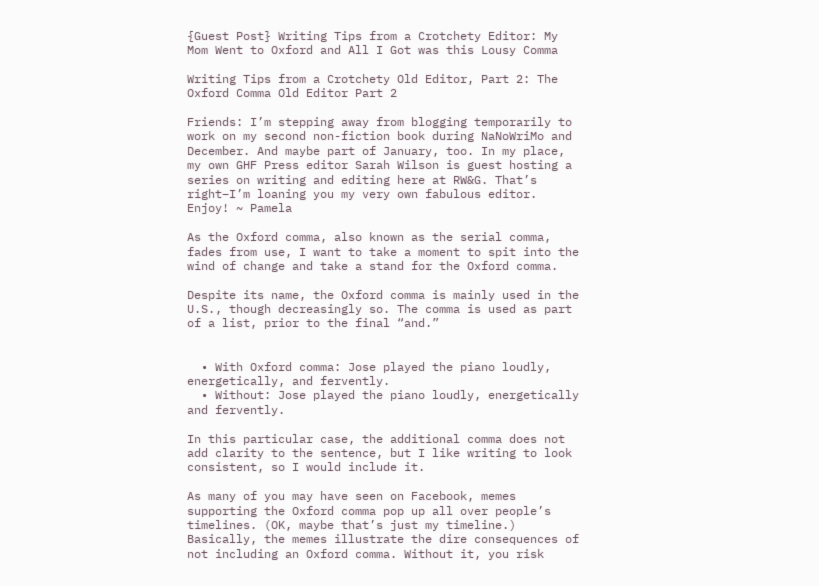{Guest Post} Writing Tips from a Crotchety Editor: My Mom Went to Oxford and All I Got was this Lousy Comma

Writing Tips from a Crotchety Old Editor, Part 2: The Oxford Comma Old Editor Part 2

Friends: I’m stepping away from blogging temporarily to work on my second non-fiction book during NaNoWriMo and December. And maybe part of January, too. In my place, my own GHF Press editor Sarah Wilson is guest hosting a series on writing and editing here at RW&G. That’s right–I’m loaning you my very own fabulous editor. Enjoy! ~ Pamela

As the Oxford comma, also known as the serial comma, fades from use, I want to take a moment to spit into the wind of change and take a stand for the Oxford comma.

Despite its name, the Oxford comma is mainly used in the U.S., though decreasingly so. The comma is used as part of a list, prior to the final “and.”


  • With Oxford comma: Jose played the piano loudly, energetically, and fervently.
  • Without: Jose played the piano loudly, energetically and fervently.

In this particular case, the additional comma does not add clarity to the sentence, but I like writing to look consistent, so I would include it.

As many of you may have seen on Facebook, memes supporting the Oxford comma pop up all over people’s timelines. (OK, maybe that’s just my timeline.) Basically, the memes illustrate the dire consequences of not including an Oxford comma. Without it, you risk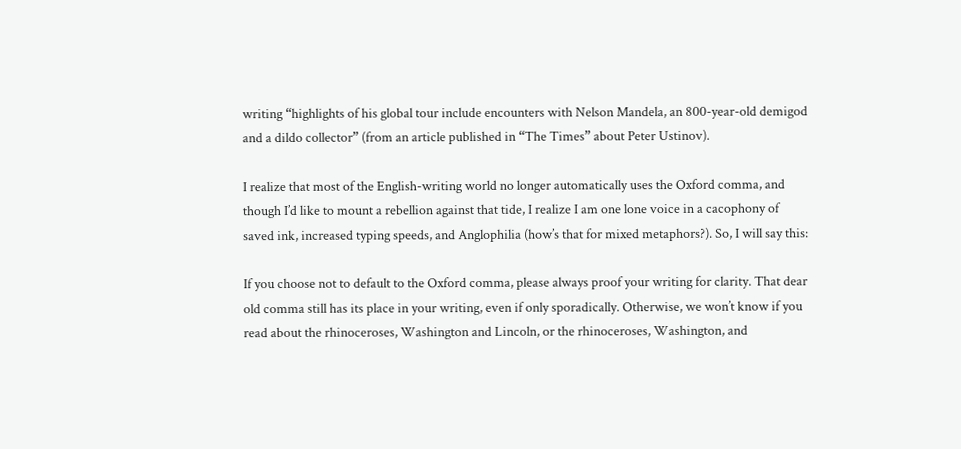writing “highlights of his global tour include encounters with Nelson Mandela, an 800-year-old demigod and a dildo collector” (from an article published in “The Times” about Peter Ustinov).

I realize that most of the English-writing world no longer automatically uses the Oxford comma, and though I’d like to mount a rebellion against that tide, I realize I am one lone voice in a cacophony of saved ink, increased typing speeds, and Anglophilia (how’s that for mixed metaphors?). So, I will say this:

If you choose not to default to the Oxford comma, please always proof your writing for clarity. That dear old comma still has its place in your writing, even if only sporadically. Otherwise, we won’t know if you read about the rhinoceroses, Washington and Lincoln, or the rhinoceroses, Washington, and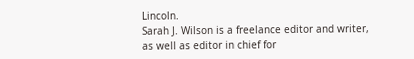Lincoln.
Sarah J. Wilson is a freelance editor and writer, as well as editor in chief for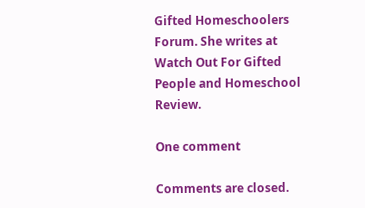Gifted Homeschoolers Forum. She writes at Watch Out For Gifted People and Homeschool Review.

One comment

Comments are closed.